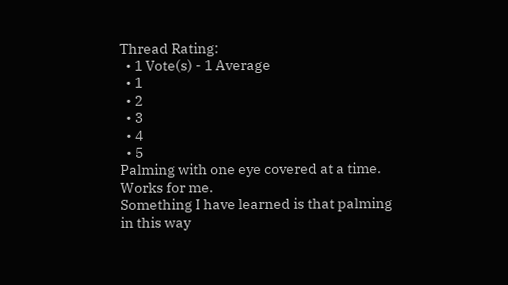Thread Rating:
  • 1 Vote(s) - 1 Average
  • 1
  • 2
  • 3
  • 4
  • 5
Palming with one eye covered at a time. Works for me.
Something I have learned is that palming in this way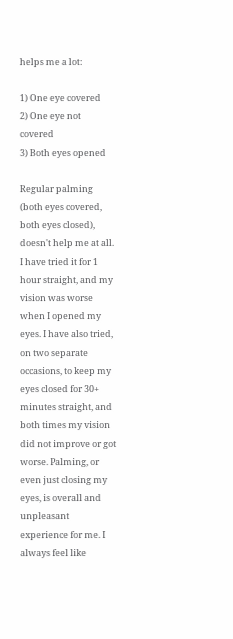helps me a lot:

1) One eye covered
2) One eye not covered
3) Both eyes opened

Regular palming (both eyes covered, both eyes closed), doesn't help me at all. I have tried it for 1 hour straight, and my vision was worse when I opened my eyes. I have also tried, on two separate occasions, to keep my eyes closed for 30+ minutes straight, and both times my vision did not improve or got worse. Palming, or even just closing my eyes, is overall and unpleasant experience for me. I always feel like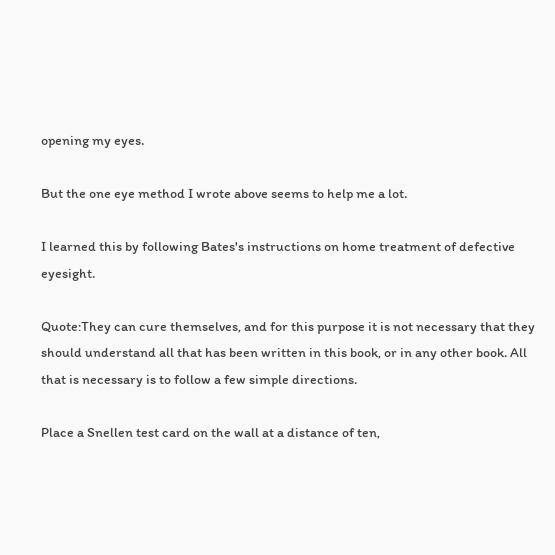opening my eyes.

But the one eye method I wrote above seems to help me a lot.

I learned this by following Bates's instructions on home treatment of defective eyesight.

Quote:They can cure themselves, and for this purpose it is not necessary that they should understand all that has been written in this book, or in any other book. All that is necessary is to follow a few simple directions.

Place a Snellen test card on the wall at a distance of ten,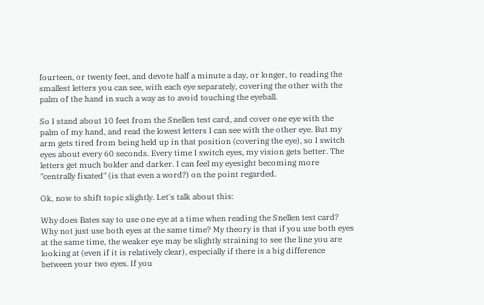fourteen, or twenty feet, and devote half a minute a day, or longer, to reading the smallest letters you can see, with each eye separately, covering the other with the palm of the hand in such a way as to avoid touching the eyeball.

So I stand about 10 feet from the Snellen test card, and cover one eye with the palm of my hand, and read the lowest letters I can see with the other eye. But my arm gets tired from being held up in that position (covering the eye), so I switch eyes about every 60 seconds. Every time I switch eyes, my vision gets better. The letters get much bolder and darker. I can feel my eyesight becoming more "centrally fixated" (is that even a word?) on the point regarded.

Ok, now to shift topic slightly. Let's talk about this:

Why does Bates say to use one eye at a time when reading the Snellen test card? Why not just use both eyes at the same time? My theory is that if you use both eyes at the same time, the weaker eye may be slightly straining to see the line you are looking at (even if it is relatively clear), especially if there is a big difference between your two eyes. If you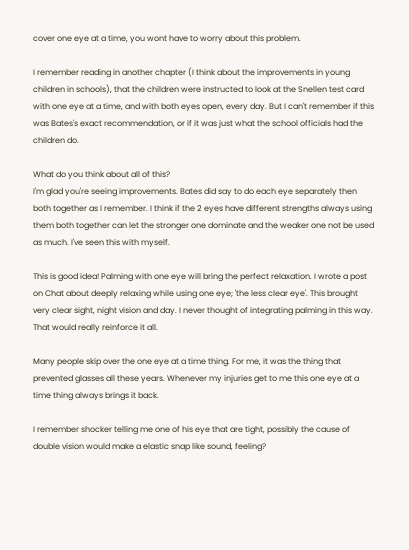cover one eye at a time, you wont have to worry about this problem.

I remember reading in another chapter (I think about the improvements in young children in schools), that the children were instructed to look at the Snellen test card with one eye at a time, and with both eyes open, every day. But I can't remember if this was Bates's exact recommendation, or if it was just what the school officials had the children do.

What do you think about all of this?
I'm glad you're seeing improvements. Bates did say to do each eye separately then both together as I remember. I think if the 2 eyes have different strengths always using them both together can let the stronger one dominate and the weaker one not be used as much. I've seen this with myself.

This is good idea! Palming with one eye will bring the perfect relaxation. I wrote a post on Chat about deeply relaxing while using one eye; 'the less clear eye'. This brought very clear sight, night vision and day. I never thought of integrating palming in this way. That would really reinforce it all.

Many people skip over the one eye at a time thing. For me, it was the thing that prevented glasses all these years. Whenever my injuries get to me this one eye at a time thing always brings it back.

I remember shocker telling me one of his eye that are tight, possibly the cause of double vision would make a elastic snap like sound, feeling?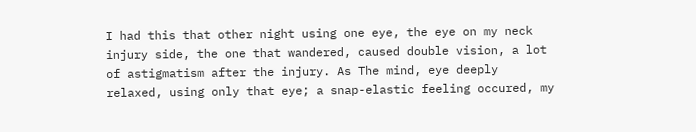I had this that other night using one eye, the eye on my neck injury side, the one that wandered, caused double vision, a lot of astigmatism after the injury. As The mind, eye deeply relaxed, using only that eye; a snap-elastic feeling occured, my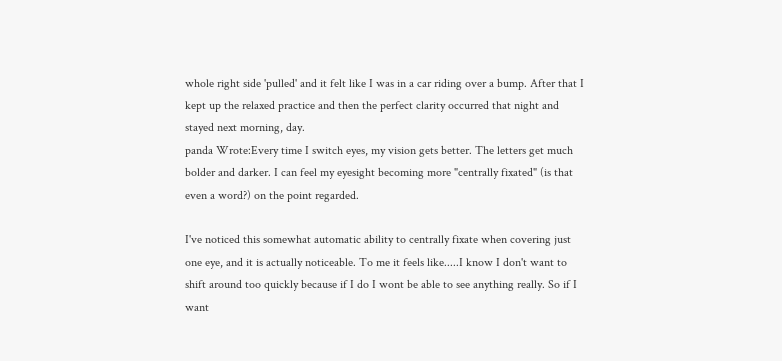whole right side 'pulled' and it felt like I was in a car riding over a bump. After that I kept up the relaxed practice and then the perfect clarity occurred that night and stayed next morning, day.
panda Wrote:Every time I switch eyes, my vision gets better. The letters get much bolder and darker. I can feel my eyesight becoming more "centrally fixated" (is that even a word?) on the point regarded.

I've noticed this somewhat automatic ability to centrally fixate when covering just one eye, and it is actually noticeable. To me it feels like.....I know I don't want to shift around too quickly because if I do I wont be able to see anything really. So if I want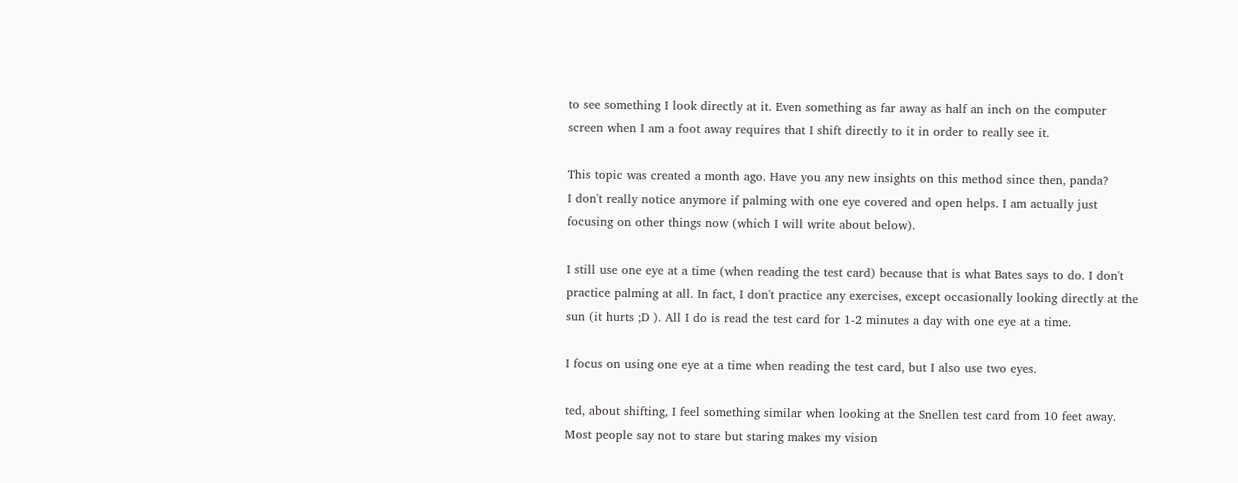to see something I look directly at it. Even something as far away as half an inch on the computer screen when I am a foot away requires that I shift directly to it in order to really see it.

This topic was created a month ago. Have you any new insights on this method since then, panda?
I don't really notice anymore if palming with one eye covered and open helps. I am actually just focusing on other things now (which I will write about below).

I still use one eye at a time (when reading the test card) because that is what Bates says to do. I don't practice palming at all. In fact, I don't practice any exercises, except occasionally looking directly at the sun (it hurts ;D ). All I do is read the test card for 1-2 minutes a day with one eye at a time.

I focus on using one eye at a time when reading the test card, but I also use two eyes.

ted, about shifting, I feel something similar when looking at the Snellen test card from 10 feet away. Most people say not to stare but staring makes my vision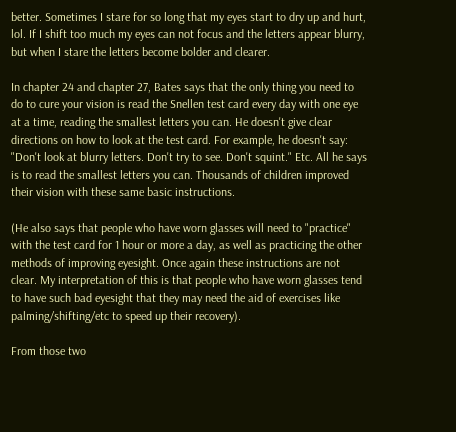better. Sometimes I stare for so long that my eyes start to dry up and hurt, lol. If I shift too much my eyes can not focus and the letters appear blurry, but when I stare the letters become bolder and clearer.

In chapter 24 and chapter 27, Bates says that the only thing you need to do to cure your vision is read the Snellen test card every day with one eye at a time, reading the smallest letters you can. He doesn't give clear directions on how to look at the test card. For example, he doesn't say: "Don't look at blurry letters. Don't try to see. Don't squint." Etc. All he says is to read the smallest letters you can. Thousands of children improved their vision with these same basic instructions.

(He also says that people who have worn glasses will need to "practice" with the test card for 1 hour or more a day, as well as practicing the other methods of improving eyesight. Once again these instructions are not clear. My interpretation of this is that people who have worn glasses tend to have such bad eyesight that they may need the aid of exercises like palming/shifting/etc to speed up their recovery).

From those two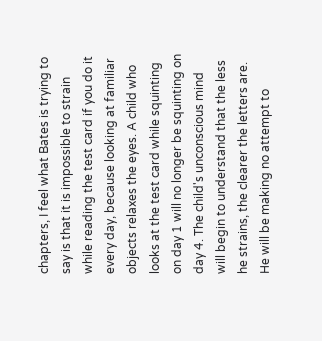chapters, I feel what Bates is trying to say is that it is impossible to strain while reading the test card if you do it every day, because looking at familiar objects relaxes the eyes. A child who looks at the test card while squinting on day 1 will no longer be squinting on day 4. The child's unconscious mind will begin to understand that the less he strains, the clearer the letters are. He will be making no attempt to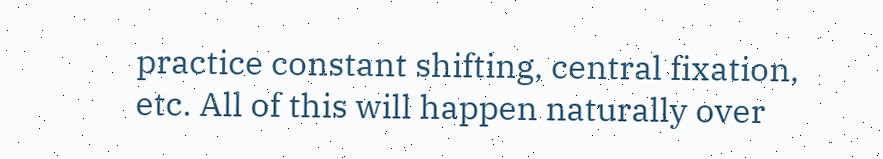practice constant shifting, central fixation, etc. All of this will happen naturally over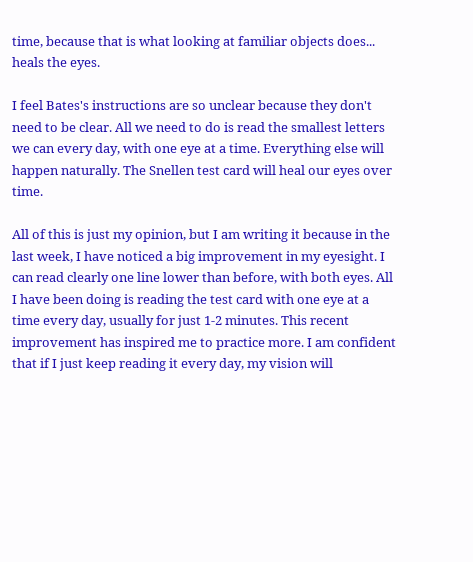time, because that is what looking at familiar objects does... heals the eyes.

I feel Bates's instructions are so unclear because they don't need to be clear. All we need to do is read the smallest letters we can every day, with one eye at a time. Everything else will happen naturally. The Snellen test card will heal our eyes over time.

All of this is just my opinion, but I am writing it because in the last week, I have noticed a big improvement in my eyesight. I can read clearly one line lower than before, with both eyes. All I have been doing is reading the test card with one eye at a time every day, usually for just 1-2 minutes. This recent improvement has inspired me to practice more. I am confident that if I just keep reading it every day, my vision will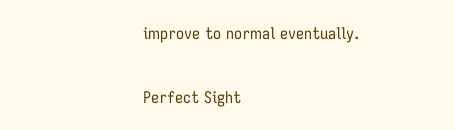improve to normal eventually.

Perfect Sight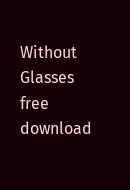Without Glasses free download